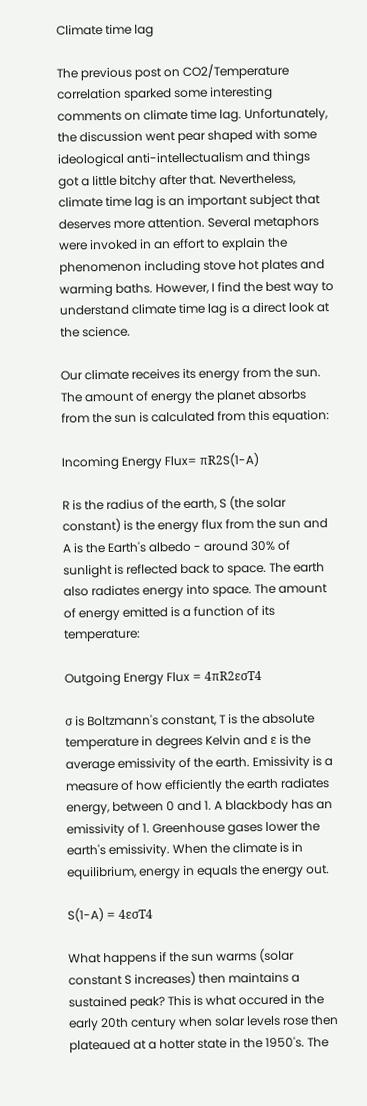Climate time lag

The previous post on CO2/Temperature correlation sparked some interesting comments on climate time lag. Unfortunately, the discussion went pear shaped with some ideological anti-intellectualism and things got a little bitchy after that. Nevertheless, climate time lag is an important subject that deserves more attention. Several metaphors were invoked in an effort to explain the phenomenon including stove hot plates and warming baths. However, I find the best way to understand climate time lag is a direct look at the science.

Our climate receives its energy from the sun. The amount of energy the planet absorbs from the sun is calculated from this equation:

Incoming Energy Flux= πR2S(1-A)

R is the radius of the earth, S (the solar constant) is the energy flux from the sun and A is the Earth's albedo - around 30% of sunlight is reflected back to space. The earth also radiates energy into space. The amount of energy emitted is a function of its temperature:

Outgoing Energy Flux = 4πR2εσT4

σ is Boltzmann's constant, T is the absolute temperature in degrees Kelvin and ε is the average emissivity of the earth. Emissivity is a measure of how efficiently the earth radiates energy, between 0 and 1. A blackbody has an emissivity of 1. Greenhouse gases lower the earth's emissivity. When the climate is in equilibrium, energy in equals the energy out.

S(1-A) = 4εσT4

What happens if the sun warms (solar constant S increases) then maintains a sustained peak? This is what occured in the early 20th century when solar levels rose then plateaued at a hotter state in the 1950's. The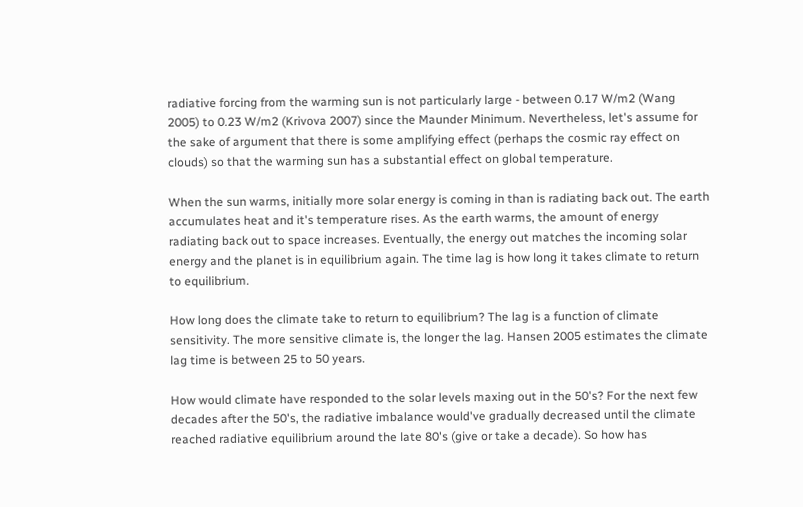radiative forcing from the warming sun is not particularly large - between 0.17 W/m2 (Wang 2005) to 0.23 W/m2 (Krivova 2007) since the Maunder Minimum. Nevertheless, let's assume for the sake of argument that there is some amplifying effect (perhaps the cosmic ray effect on clouds) so that the warming sun has a substantial effect on global temperature.

When the sun warms, initially more solar energy is coming in than is radiating back out. The earth accumulates heat and it's temperature rises. As the earth warms, the amount of energy radiating back out to space increases. Eventually, the energy out matches the incoming solar energy and the planet is in equilibrium again. The time lag is how long it takes climate to return to equilibrium.

How long does the climate take to return to equilibrium? The lag is a function of climate sensitivity. The more sensitive climate is, the longer the lag. Hansen 2005 estimates the climate lag time is between 25 to 50 years.

How would climate have responded to the solar levels maxing out in the 50's? For the next few decades after the 50's, the radiative imbalance would've gradually decreased until the climate reached radiative equilibrium around the late 80's (give or take a decade). So how has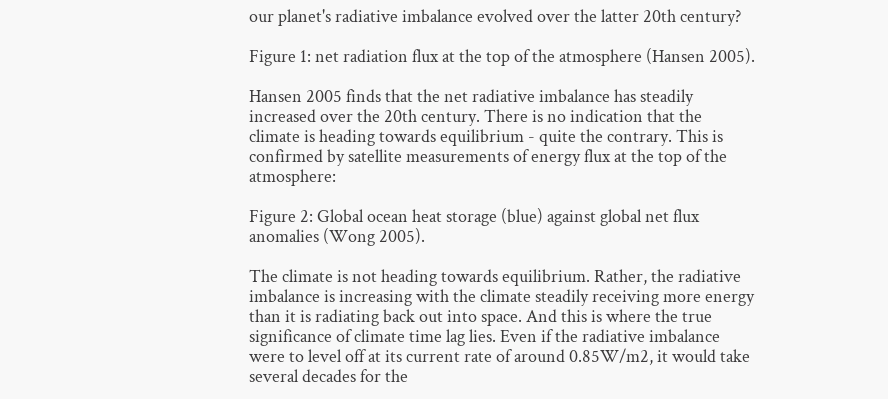our planet's radiative imbalance evolved over the latter 20th century?

Figure 1: net radiation flux at the top of the atmosphere (Hansen 2005).

Hansen 2005 finds that the net radiative imbalance has steadily increased over the 20th century. There is no indication that the climate is heading towards equilibrium - quite the contrary. This is confirmed by satellite measurements of energy flux at the top of the atmosphere:

Figure 2: Global ocean heat storage (blue) against global net flux anomalies (Wong 2005).

The climate is not heading towards equilibrium. Rather, the radiative imbalance is increasing with the climate steadily receiving more energy than it is radiating back out into space. And this is where the true significance of climate time lag lies. Even if the radiative imbalance were to level off at its current rate of around 0.85W/m2, it would take several decades for the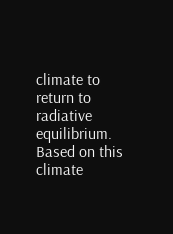climate to return to radiative equilibrium. Based on this climate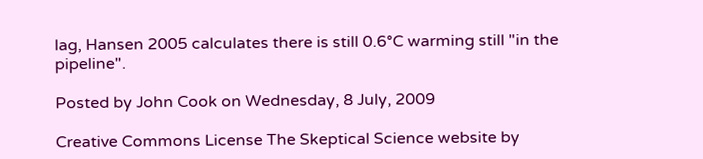lag, Hansen 2005 calculates there is still 0.6°C warming still "in the pipeline".

Posted by John Cook on Wednesday, 8 July, 2009

Creative Commons License The Skeptical Science website by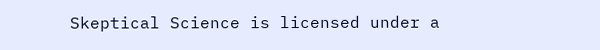Skeptical Science is licensed under a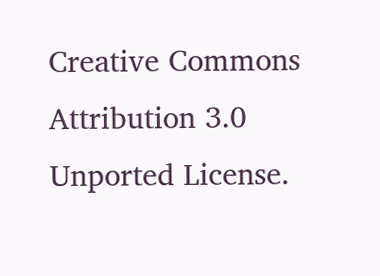Creative Commons Attribution 3.0 Unported License.